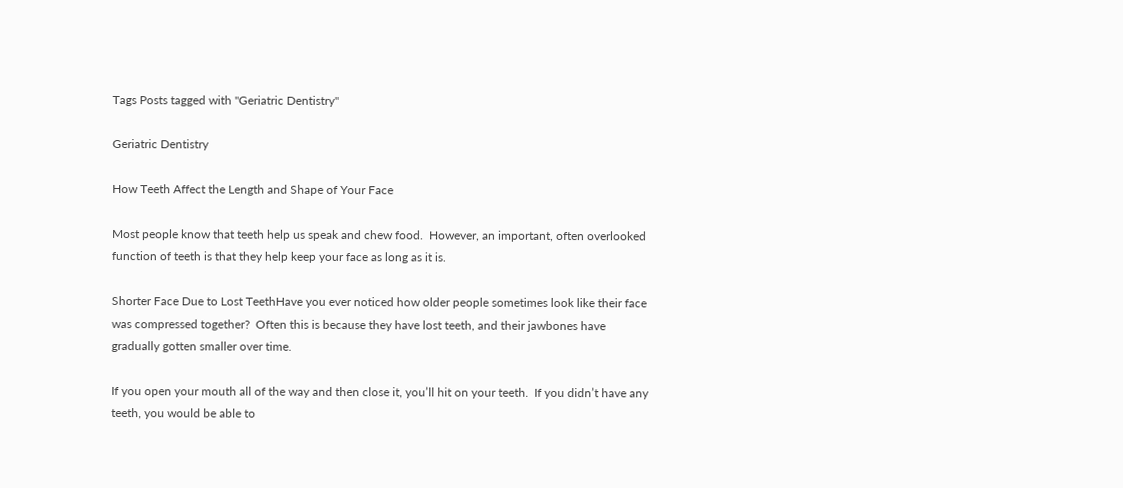Tags Posts tagged with "Geriatric Dentistry"

Geriatric Dentistry

How Teeth Affect the Length and Shape of Your Face

Most people know that teeth help us speak and chew food.  However, an important, often overlooked function of teeth is that they help keep your face as long as it is.

Shorter Face Due to Lost TeethHave you ever noticed how older people sometimes look like their face was compressed together?  Often this is because they have lost teeth, and their jawbones have gradually gotten smaller over time.

If you open your mouth all of the way and then close it, you’ll hit on your teeth.  If you didn’t have any teeth, you would be able to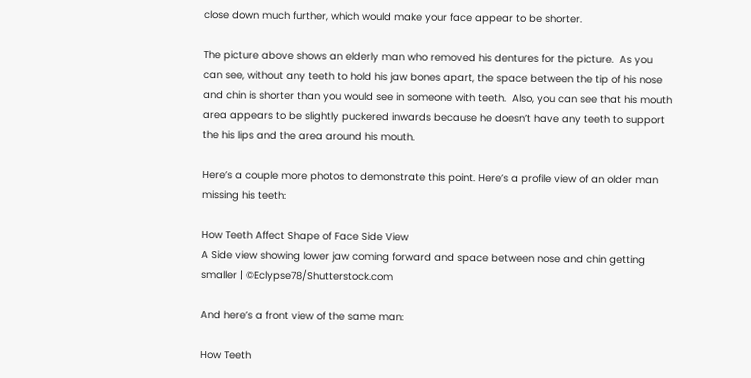close down much further, which would make your face appear to be shorter.

The picture above shows an elderly man who removed his dentures for the picture.  As you can see, without any teeth to hold his jaw bones apart, the space between the tip of his nose and chin is shorter than you would see in someone with teeth.  Also, you can see that his mouth area appears to be slightly puckered inwards because he doesn’t have any teeth to support the his lips and the area around his mouth.

Here’s a couple more photos to demonstrate this point. Here’s a profile view of an older man missing his teeth:

How Teeth Affect Shape of Face Side View
A Side view showing lower jaw coming forward and space between nose and chin getting smaller | ©Eclypse78/Shutterstock.com

And here’s a front view of the same man:

How Teeth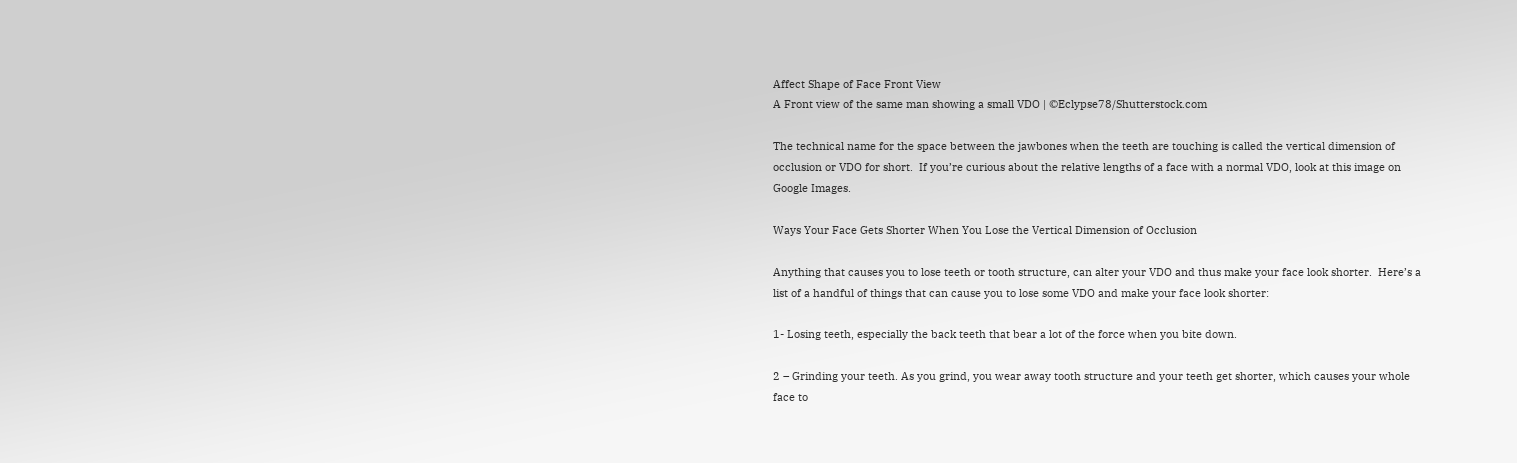Affect Shape of Face Front View
A Front view of the same man showing a small VDO | ©Eclypse78/Shutterstock.com

The technical name for the space between the jawbones when the teeth are touching is called the vertical dimension of occlusion or VDO for short.  If you’re curious about the relative lengths of a face with a normal VDO, look at this image on Google Images.

Ways Your Face Gets Shorter When You Lose the Vertical Dimension of Occlusion

Anything that causes you to lose teeth or tooth structure, can alter your VDO and thus make your face look shorter.  Here’s a list of a handful of things that can cause you to lose some VDO and make your face look shorter:

1- Losing teeth, especially the back teeth that bear a lot of the force when you bite down.

2 – Grinding your teeth. As you grind, you wear away tooth structure and your teeth get shorter, which causes your whole face to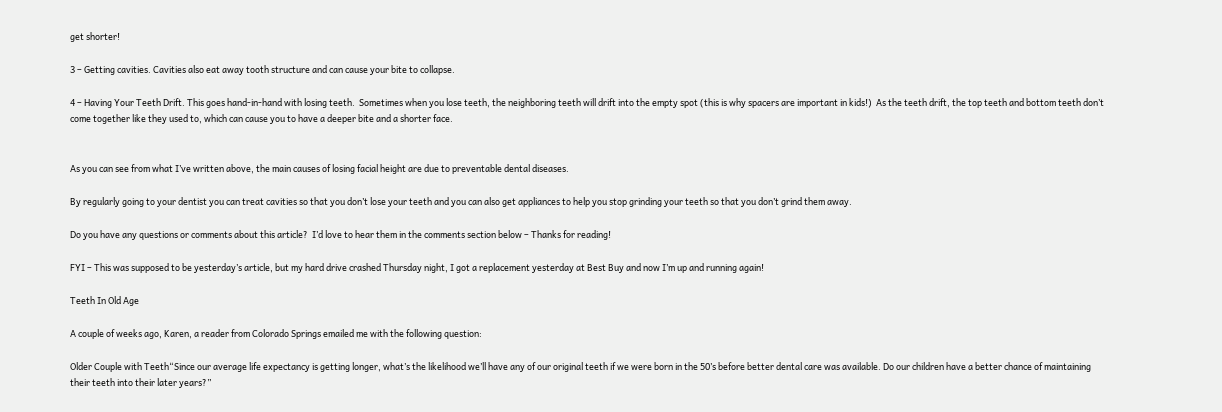get shorter!

3 – Getting cavities. Cavities also eat away tooth structure and can cause your bite to collapse.

4 – Having Your Teeth Drift. This goes hand-in-hand with losing teeth.  Sometimes when you lose teeth, the neighboring teeth will drift into the empty spot (this is why spacers are important in kids!)  As the teeth drift, the top teeth and bottom teeth don’t come together like they used to, which can cause you to have a deeper bite and a shorter face.


As you can see from what I’ve written above, the main causes of losing facial height are due to preventable dental diseases.

By regularly going to your dentist you can treat cavities so that you don’t lose your teeth and you can also get appliances to help you stop grinding your teeth so that you don’t grind them away.

Do you have any questions or comments about this article?  I’d love to hear them in the comments section below – Thanks for reading!

FYI – This was supposed to be yesterday’s article, but my hard drive crashed Thursday night, I got a replacement yesterday at Best Buy and now I’m up and running again!

Teeth In Old Age

A couple of weeks ago, Karen, a reader from Colorado Springs emailed me with the following question:

Older Couple with Teeth“Since our average life expectancy is getting longer, what’s the likelihood we’ll have any of our original teeth if we were born in the 50’s before better dental care was available. Do our children have a better chance of maintaining their teeth into their later years?”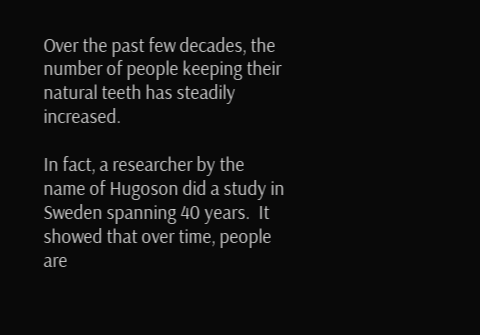Over the past few decades, the number of people keeping their natural teeth has steadily increased.

In fact, a researcher by the name of Hugoson did a study in Sweden spanning 40 years.  It showed that over time, people are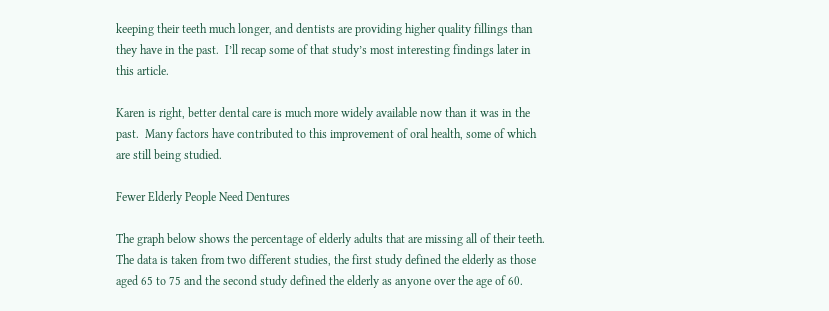keeping their teeth much longer, and dentists are providing higher quality fillings than they have in the past.  I’ll recap some of that study’s most interesting findings later in this article.

Karen is right, better dental care is much more widely available now than it was in the past.  Many factors have contributed to this improvement of oral health, some of which are still being studied.

Fewer Elderly People Need Dentures

The graph below shows the percentage of elderly adults that are missing all of their teeth.  The data is taken from two different studies, the first study defined the elderly as those aged 65 to 75 and the second study defined the elderly as anyone over the age of 60.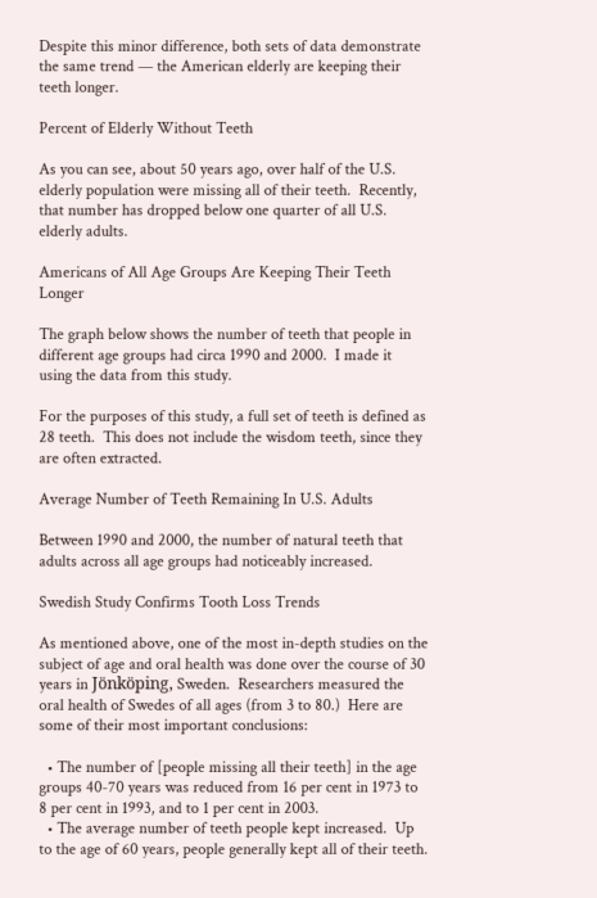Despite this minor difference, both sets of data demonstrate the same trend — the American elderly are keeping their teeth longer.

Percent of Elderly Without Teeth

As you can see, about 50 years ago, over half of the U.S. elderly population were missing all of their teeth.  Recently, that number has dropped below one quarter of all U.S. elderly adults.

Americans of All Age Groups Are Keeping Their Teeth Longer

The graph below shows the number of teeth that people in different age groups had circa 1990 and 2000.  I made it using the data from this study.

For the purposes of this study, a full set of teeth is defined as 28 teeth.  This does not include the wisdom teeth, since they are often extracted.

Average Number of Teeth Remaining In U.S. Adults

Between 1990 and 2000, the number of natural teeth that adults across all age groups had noticeably increased.

Swedish Study Confirms Tooth Loss Trends

As mentioned above, one of the most in-depth studies on the subject of age and oral health was done over the course of 30 years in Jönköping, Sweden.  Researchers measured the oral health of Swedes of all ages (from 3 to 80.)  Here are some of their most important conclusions:

  • The number of [people missing all their teeth] in the age groups 40-70 years was reduced from 16 per cent in 1973 to 8 per cent in 1993, and to 1 per cent in 2003.
  • The average number of teeth people kept increased.  Up to the age of 60 years, people generally kept all of their teeth.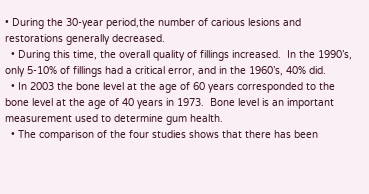• During the 30-year period,the number of carious lesions and restorations generally decreased.
  • During this time, the overall quality of fillings increased.  In the 1990’s, only 5-10% of fillings had a critical error, and in the 1960’s, 40% did.
  • In 2003 the bone level at the age of 60 years corresponded to the bone level at the age of 40 years in 1973.  Bone level is an important measurement used to determine gum health.
  • The comparison of the four studies shows that there has been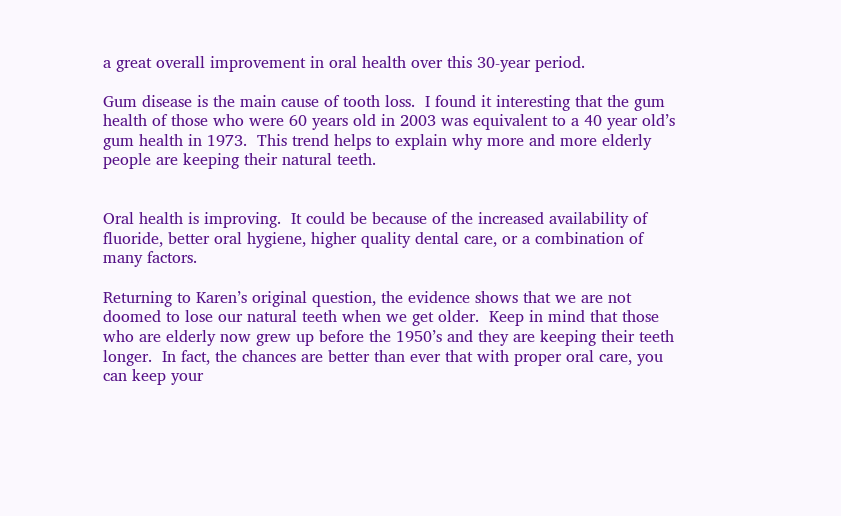a great overall improvement in oral health over this 30-year period.

Gum disease is the main cause of tooth loss.  I found it interesting that the gum health of those who were 60 years old in 2003 was equivalent to a 40 year old’s gum health in 1973.  This trend helps to explain why more and more elderly people are keeping their natural teeth.


Oral health is improving.  It could be because of the increased availability of fluoride, better oral hygiene, higher quality dental care, or a combination of many factors.

Returning to Karen’s original question, the evidence shows that we are not doomed to lose our natural teeth when we get older.  Keep in mind that those who are elderly now grew up before the 1950’s and they are keeping their teeth longer.  In fact, the chances are better than ever that with proper oral care, you can keep your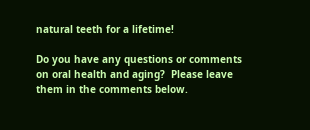natural teeth for a lifetime!

Do you have any questions or comments on oral health and aging?  Please leave them in the comments below.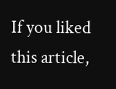If you liked this article,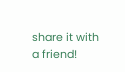share it with a friend!